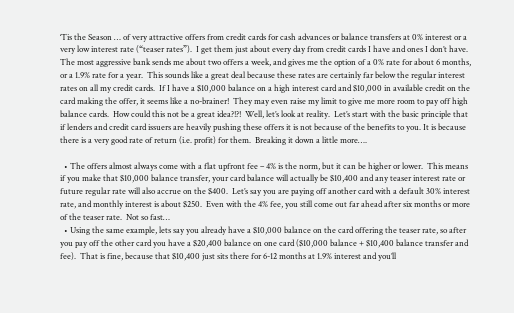‘Tis the Season … of very attractive offers from credit cards for cash advances or balance transfers at 0% interest or a very low interest rate (“teaser rates”).  I get them just about every day from credit cards I have and ones I don’t have.  The most aggressive bank sends me about two offers a week, and gives me the option of a 0% rate for about 6 months, or a 1.9% rate for a year.  This sounds like a great deal because these rates are certainly far below the regular interest rates on all my credit cards.  If I have a $10,000 balance on a high interest card and $10,000 in available credit on the card making the offer, it seems like a no-brainer!  They may even raise my limit to give me more room to pay off high balance cards.  How could this not be a great idea?!?!  Well, let’s look at reality.  Let’s start with the basic principle that if lenders and credit card issuers are heavily pushing these offers it is not because of the benefits to you. It is because there is a very good rate of return (i.e. profit) for them.  Breaking it down a little more….

  • The offers almost always come with a flat upfront fee – 4% is the norm, but it can be higher or lower.  This means if you make that $10,000 balance transfer, your card balance will actually be $10,400 and any teaser interest rate or future regular rate will also accrue on the $400.  Let’s say you are paying off another card with a default 30% interest rate, and monthly interest is about $250.  Even with the 4% fee, you still come out far ahead after six months or more of the teaser rate.  Not so fast…
  • Using the same example, lets say you already have a $10,000 balance on the card offering the teaser rate, so after you pay off the other card you have a $20,400 balance on one card ($10,000 balance + $10,400 balance transfer and fee).  That is fine, because that $10,400 just sits there for 6-12 months at 1.9% interest and you’ll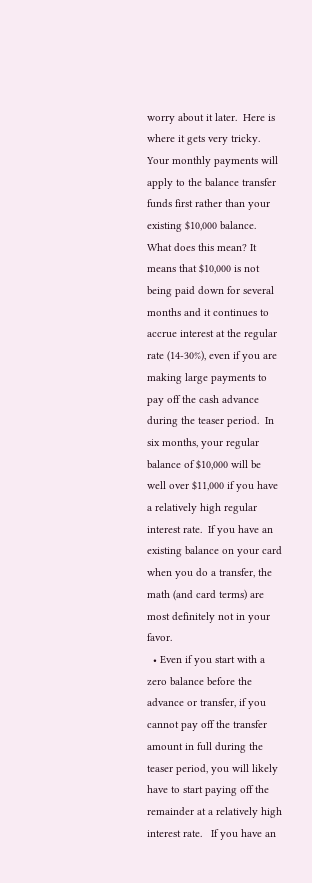worry about it later.  Here is where it gets very tricky.  Your monthly payments will apply to the balance transfer funds first rather than your existing $10,000 balance.  What does this mean? It means that $10,000 is not being paid down for several months and it continues to accrue interest at the regular rate (14-30%), even if you are making large payments to pay off the cash advance during the teaser period.  In six months, your regular balance of $10,000 will be well over $11,000 if you have a relatively high regular interest rate.  If you have an existing balance on your card when you do a transfer, the math (and card terms) are most definitely not in your favor.
  • Even if you start with a zero balance before the advance or transfer, if you cannot pay off the transfer amount in full during the teaser period, you will likely have to start paying off the remainder at a relatively high interest rate.   If you have an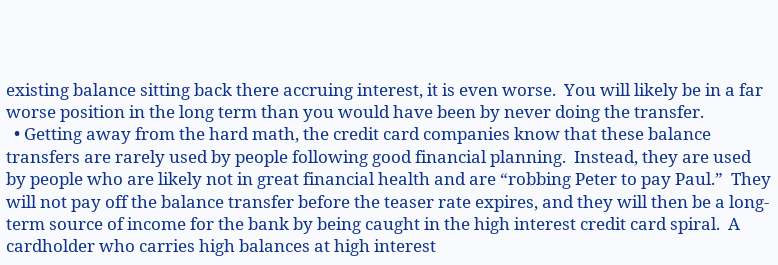existing balance sitting back there accruing interest, it is even worse.  You will likely be in a far worse position in the long term than you would have been by never doing the transfer.
  • Getting away from the hard math, the credit card companies know that these balance transfers are rarely used by people following good financial planning.  Instead, they are used by people who are likely not in great financial health and are “robbing Peter to pay Paul.”  They will not pay off the balance transfer before the teaser rate expires, and they will then be a long-term source of income for the bank by being caught in the high interest credit card spiral.  A cardholder who carries high balances at high interest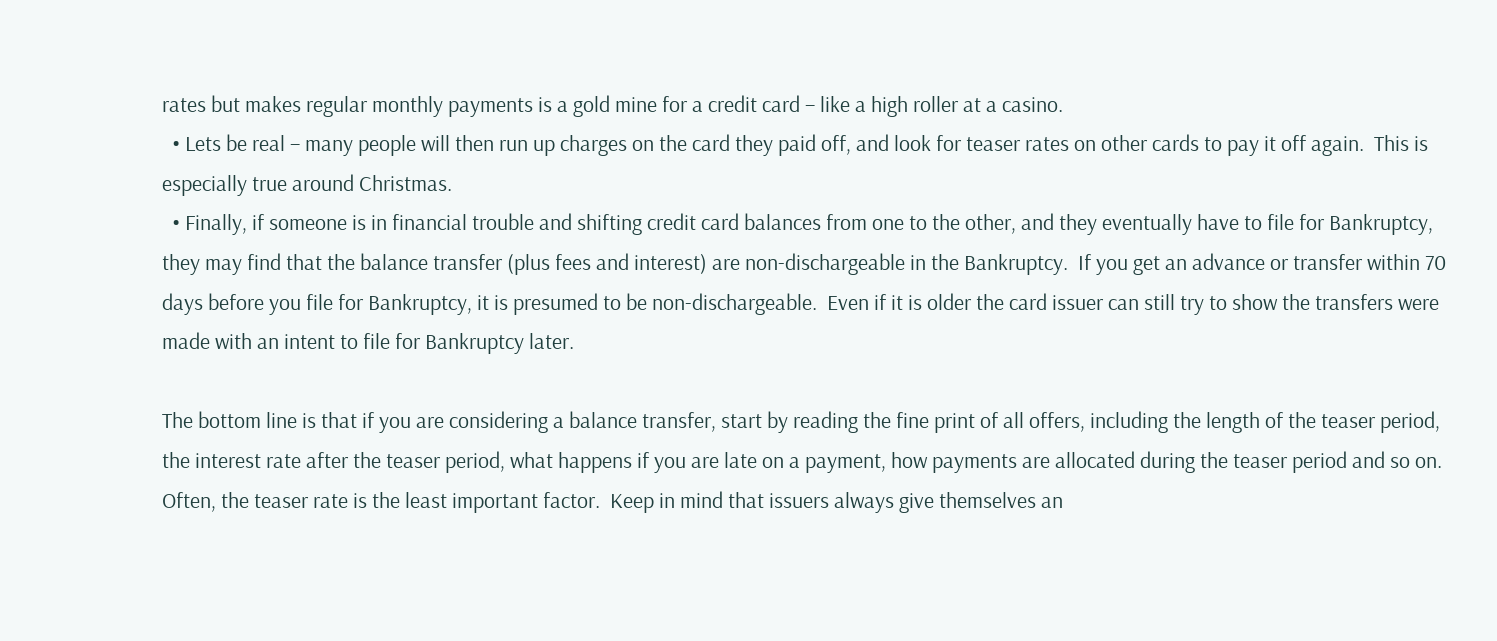rates but makes regular monthly payments is a gold mine for a credit card – like a high roller at a casino.
  • Lets be real – many people will then run up charges on the card they paid off, and look for teaser rates on other cards to pay it off again.  This is especially true around Christmas.
  • Finally, if someone is in financial trouble and shifting credit card balances from one to the other, and they eventually have to file for Bankruptcy, they may find that the balance transfer (plus fees and interest) are non-dischargeable in the Bankruptcy.  If you get an advance or transfer within 70 days before you file for Bankruptcy, it is presumed to be non-dischargeable.  Even if it is older the card issuer can still try to show the transfers were made with an intent to file for Bankruptcy later.

The bottom line is that if you are considering a balance transfer, start by reading the fine print of all offers, including the length of the teaser period, the interest rate after the teaser period, what happens if you are late on a payment, how payments are allocated during the teaser period and so on.  Often, the teaser rate is the least important factor.  Keep in mind that issuers always give themselves an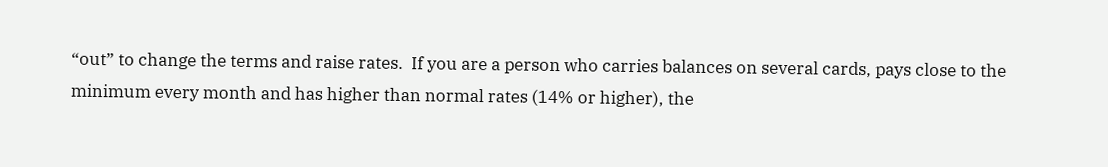“out” to change the terms and raise rates.  If you are a person who carries balances on several cards, pays close to the minimum every month and has higher than normal rates (14% or higher), the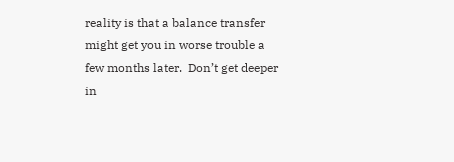reality is that a balance transfer might get you in worse trouble a few months later.  Don’t get deeper in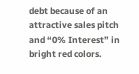debt because of an attractive sales pitch and “0% Interest” in bright red colors.